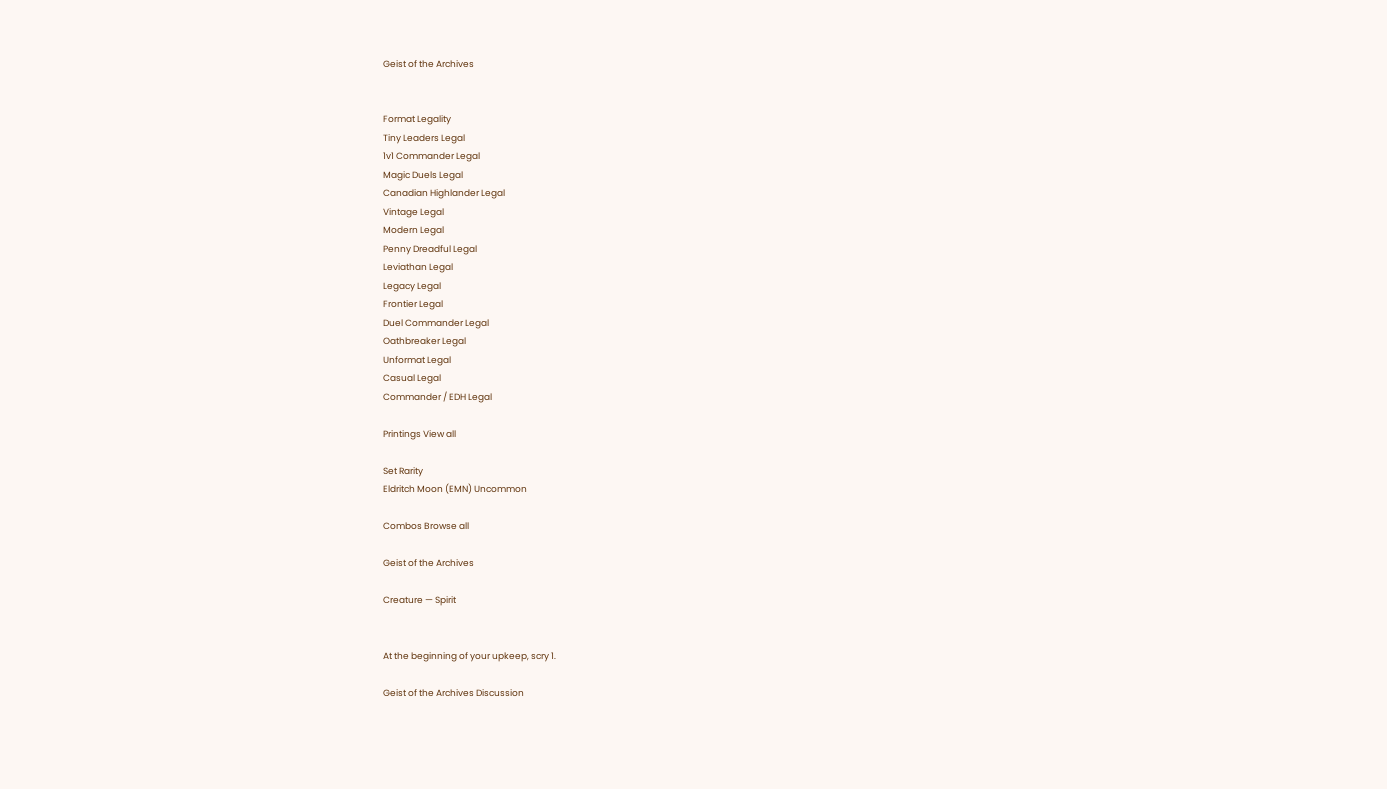Geist of the Archives


Format Legality
Tiny Leaders Legal
1v1 Commander Legal
Magic Duels Legal
Canadian Highlander Legal
Vintage Legal
Modern Legal
Penny Dreadful Legal
Leviathan Legal
Legacy Legal
Frontier Legal
Duel Commander Legal
Oathbreaker Legal
Unformat Legal
Casual Legal
Commander / EDH Legal

Printings View all

Set Rarity
Eldritch Moon (EMN) Uncommon

Combos Browse all

Geist of the Archives

Creature — Spirit


At the beginning of your upkeep, scry 1.

Geist of the Archives Discussion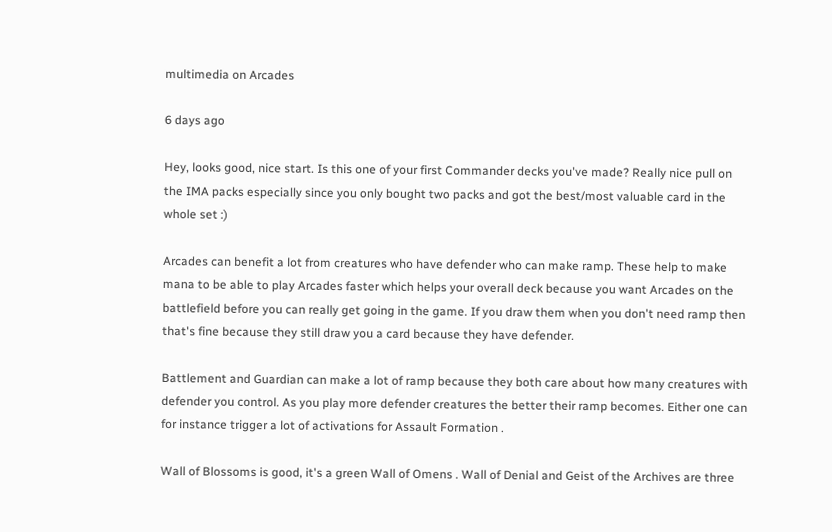multimedia on Arcades

6 days ago

Hey, looks good, nice start. Is this one of your first Commander decks you've made? Really nice pull on the IMA packs especially since you only bought two packs and got the best/most valuable card in the whole set :)

Arcades can benefit a lot from creatures who have defender who can make ramp. These help to make mana to be able to play Arcades faster which helps your overall deck because you want Arcades on the battlefield before you can really get going in the game. If you draw them when you don't need ramp then that's fine because they still draw you a card because they have defender.

Battlement and Guardian can make a lot of ramp because they both care about how many creatures with defender you control. As you play more defender creatures the better their ramp becomes. Either one can for instance trigger a lot of activations for Assault Formation .

Wall of Blossoms is good, it's a green Wall of Omens . Wall of Denial and Geist of the Archives are three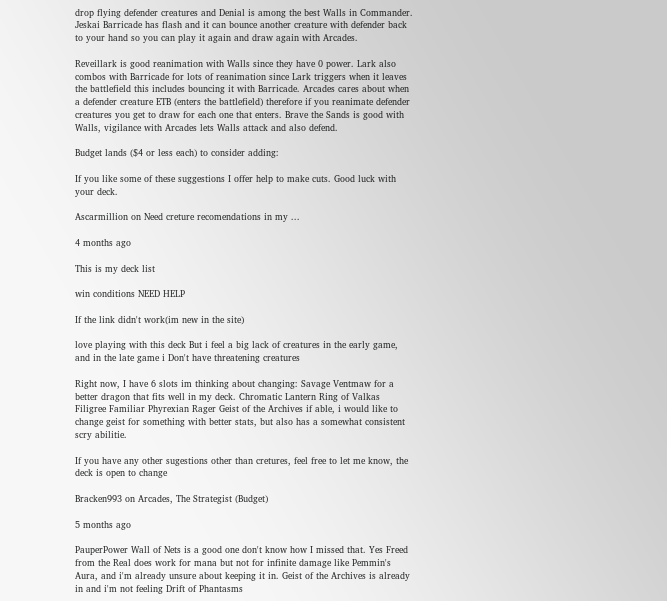drop flying defender creatures and Denial is among the best Walls in Commander. Jeskai Barricade has flash and it can bounce another creature with defender back to your hand so you can play it again and draw again with Arcades.

Reveillark is good reanimation with Walls since they have 0 power. Lark also combos with Barricade for lots of reanimation since Lark triggers when it leaves the battlefield this includes bouncing it with Barricade. Arcades cares about when a defender creature ETB (enters the battlefield) therefore if you reanimate defender creatures you get to draw for each one that enters. Brave the Sands is good with Walls, vigilance with Arcades lets Walls attack and also defend.

Budget lands ($4 or less each) to consider adding:

If you like some of these suggestions I offer help to make cuts. Good luck with your deck.

Ascarmillion on Need creture recomendations in my ...

4 months ago

This is my deck list

win conditions NEED HELP

If the link didn't work(im new in the site)

love playing with this deck But i feel a big lack of creatures in the early game, and in the late game i Don't have threatening creatures

Right now, I have 6 slots im thinking about changing: Savage Ventmaw for a better dragon that fits well in my deck. Chromatic Lantern Ring of Valkas Filigree Familiar Phyrexian Rager Geist of the Archives if able, i would like to change geist for something with better stats, but also has a somewhat consistent scry abilitie.

If you have any other sugestions other than cretures, feel free to let me know, the deck is open to change

Bracken993 on Arcades, The Strategist (Budget)

5 months ago

PauperPower Wall of Nets is a good one don't know how I missed that. Yes Freed from the Real does work for mana but not for infinite damage like Pemmin's Aura, and i'm already unsure about keeping it in. Geist of the Archives is already in and i'm not feeling Drift of Phantasms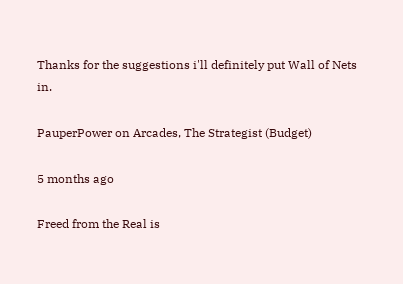Thanks for the suggestions i'll definitely put Wall of Nets in.

PauperPower on Arcades, The Strategist (Budget)

5 months ago

Freed from the Real is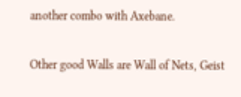another combo with Axebane.

Other good Walls are Wall of Nets, Geist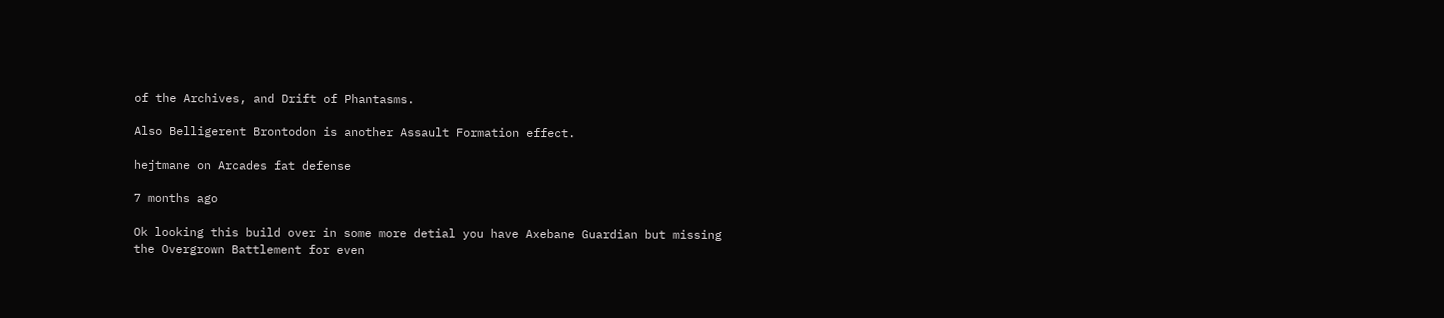of the Archives, and Drift of Phantasms.

Also Belligerent Brontodon is another Assault Formation effect.

hejtmane on Arcades fat defense

7 months ago

Ok looking this build over in some more detial you have Axebane Guardian but missing the Overgrown Battlement for even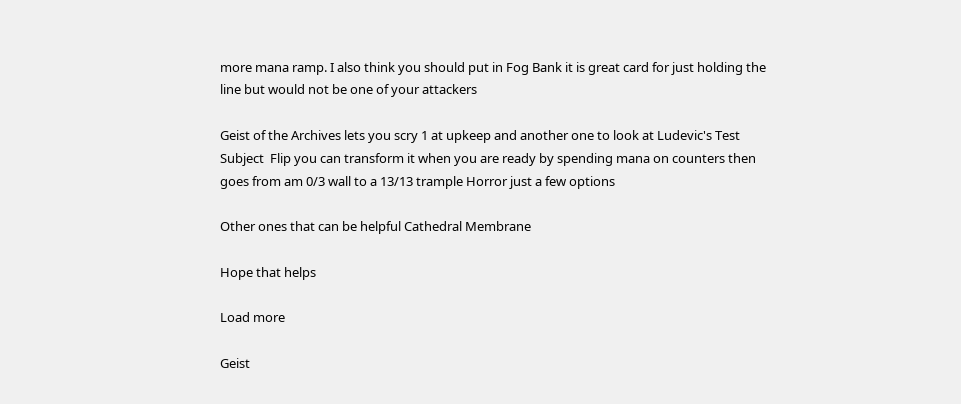more mana ramp. I also think you should put in Fog Bank it is great card for just holding the line but would not be one of your attackers

Geist of the Archives lets you scry 1 at upkeep and another one to look at Ludevic's Test Subject  Flip you can transform it when you are ready by spending mana on counters then goes from am 0/3 wall to a 13/13 trample Horror just a few options

Other ones that can be helpful Cathedral Membrane

Hope that helps

Load more

Geist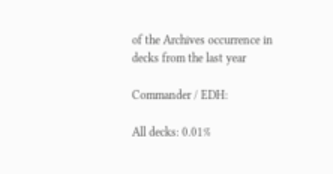of the Archives occurrence in decks from the last year

Commander / EDH:

All decks: 0.01%